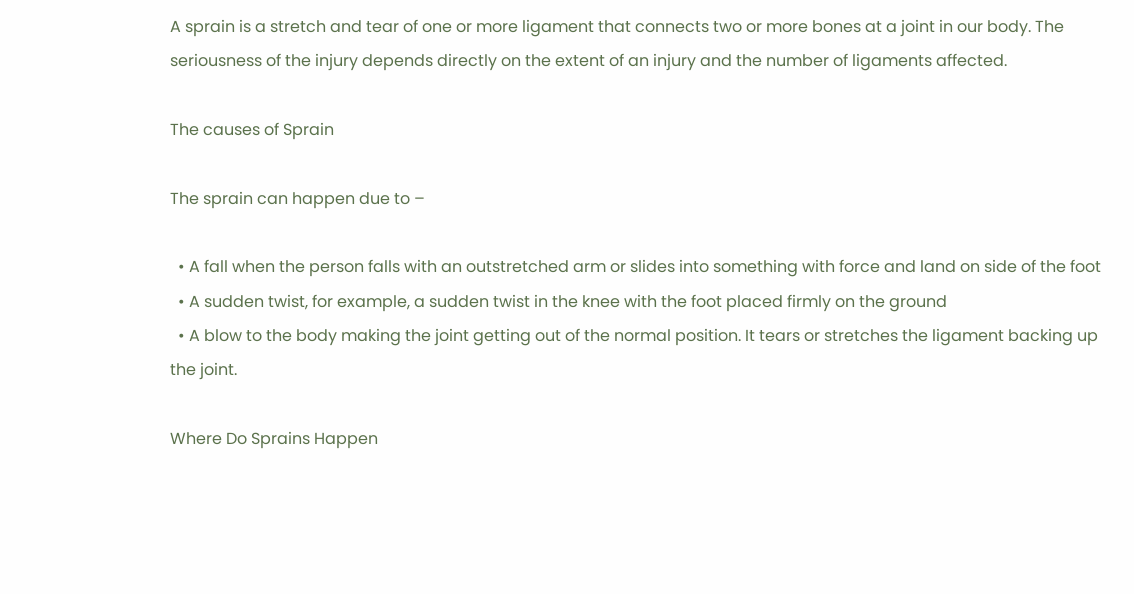A sprain is a stretch and tear of one or more ligament that connects two or more bones at a joint in our body. The seriousness of the injury depends directly on the extent of an injury and the number of ligaments affected.

The causes of Sprain

The sprain can happen due to –

  • A fall when the person falls with an outstretched arm or slides into something with force and land on side of the foot
  • A sudden twist, for example, a sudden twist in the knee with the foot placed firmly on the ground
  • A blow to the body making the joint getting out of the normal position. It tears or stretches the ligament backing up the joint.

Where Do Sprains Happen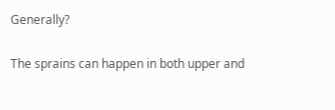Generally?

The sprains can happen in both upper and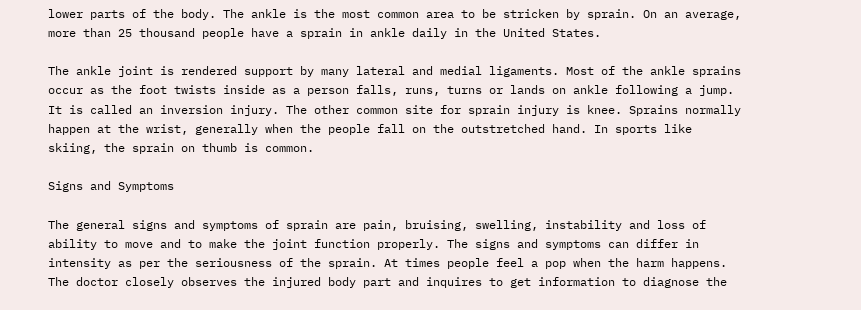lower parts of the body. The ankle is the most common area to be stricken by sprain. On an average, more than 25 thousand people have a sprain in ankle daily in the United States.

The ankle joint is rendered support by many lateral and medial ligaments. Most of the ankle sprains occur as the foot twists inside as a person falls, runs, turns or lands on ankle following a jump. It is called an inversion injury. The other common site for sprain injury is knee. Sprains normally happen at the wrist, generally when the people fall on the outstretched hand. In sports like skiing, the sprain on thumb is common.

Signs and Symptoms

The general signs and symptoms of sprain are pain, bruising, swelling, instability and loss of ability to move and to make the joint function properly. The signs and symptoms can differ in intensity as per the seriousness of the sprain. At times people feel a pop when the harm happens. The doctor closely observes the injured body part and inquires to get information to diagnose the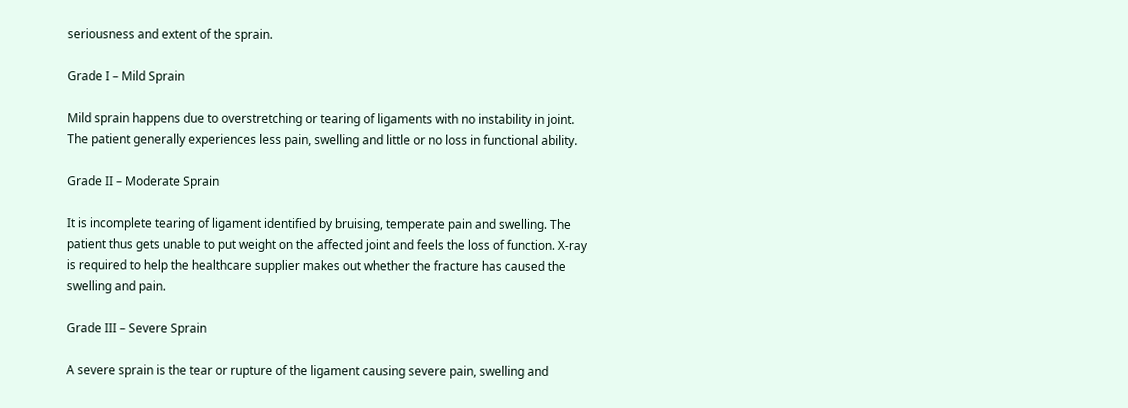seriousness and extent of the sprain.

Grade I – Mild Sprain

Mild sprain happens due to overstretching or tearing of ligaments with no instability in joint. The patient generally experiences less pain, swelling and little or no loss in functional ability.

Grade II – Moderate Sprain

It is incomplete tearing of ligament identified by bruising, temperate pain and swelling. The patient thus gets unable to put weight on the affected joint and feels the loss of function. X-ray is required to help the healthcare supplier makes out whether the fracture has caused the swelling and pain.

Grade III – Severe Sprain

A severe sprain is the tear or rupture of the ligament causing severe pain, swelling and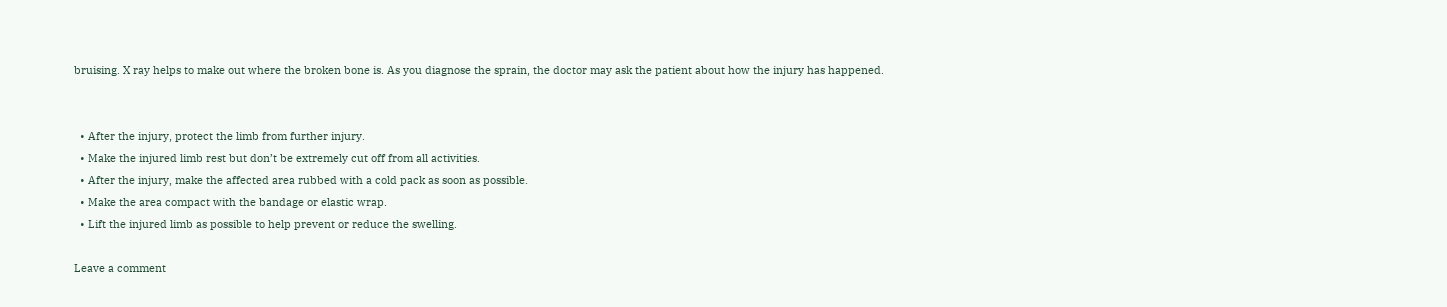bruising. X ray helps to make out where the broken bone is. As you diagnose the sprain, the doctor may ask the patient about how the injury has happened.


  • After the injury, protect the limb from further injury.
  • Make the injured limb rest but don’t be extremely cut off from all activities.
  • After the injury, make the affected area rubbed with a cold pack as soon as possible.
  • Make the area compact with the bandage or elastic wrap.
  • Lift the injured limb as possible to help prevent or reduce the swelling.

Leave a comment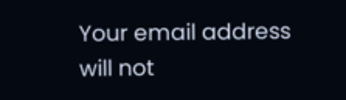Your email address will not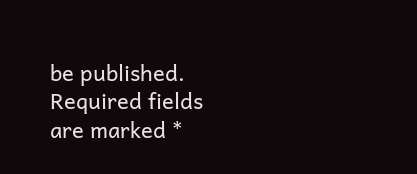be published. Required fields are marked *